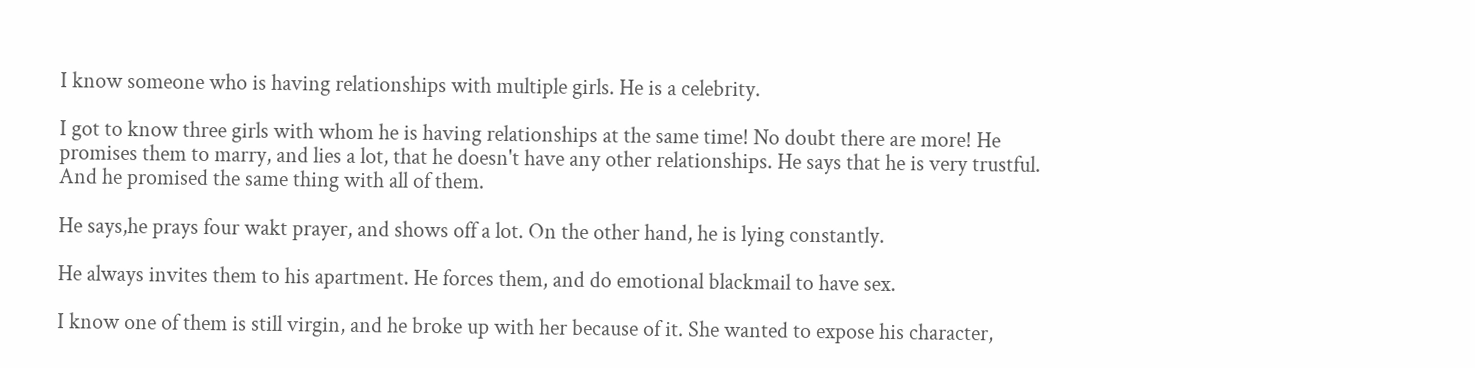I know someone who is having relationships with multiple girls. He is a celebrity.

I got to know three girls with whom he is having relationships at the same time! No doubt there are more! He promises them to marry, and lies a lot, that he doesn't have any other relationships. He says that he is very trustful. And he promised the same thing with all of them.

He says,he prays four wakt prayer, and shows off a lot. On the other hand, he is lying constantly.

He always invites them to his apartment. He forces them, and do emotional blackmail to have sex.

I know one of them is still virgin, and he broke up with her because of it. She wanted to expose his character,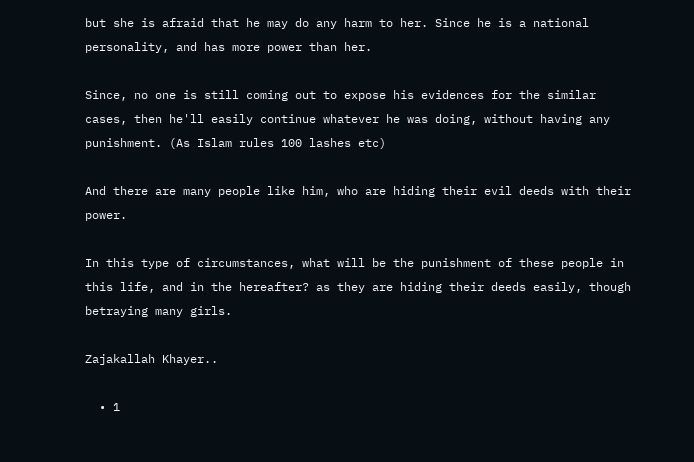but she is afraid that he may do any harm to her. Since he is a national personality, and has more power than her.

Since, no one is still coming out to expose his evidences for the similar cases, then he'll easily continue whatever he was doing, without having any punishment. (As Islam rules 100 lashes etc)

And there are many people like him, who are hiding their evil deeds with their power.

In this type of circumstances, what will be the punishment of these people in this life, and in the hereafter? as they are hiding their deeds easily, though betraying many girls.

Zajakallah Khayer..

  • 1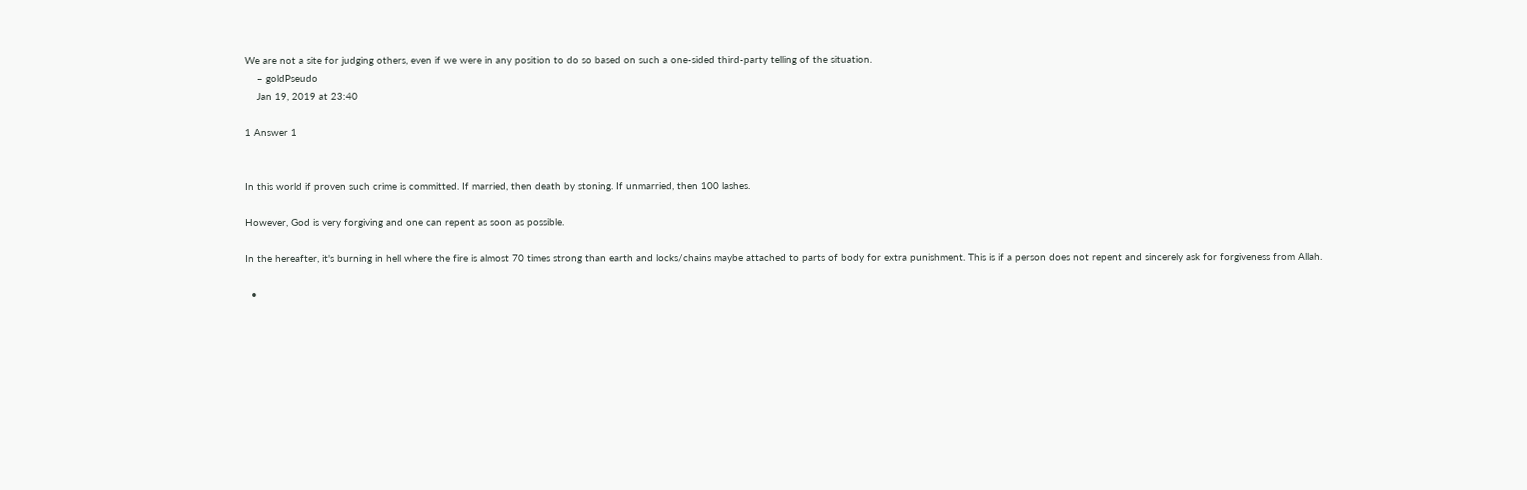We are not a site for judging others, even if we were in any position to do so based on such a one-sided third-party telling of the situation.
    – goldPseudo
    Jan 19, 2019 at 23:40

1 Answer 1


In this world if proven such crime is committed. If married, then death by stoning. If unmarried, then 100 lashes.

However, God is very forgiving and one can repent as soon as possible.

In the hereafter, it's burning in hell where the fire is almost 70 times strong than earth and locks/chains maybe attached to parts of body for extra punishment. This is if a person does not repent and sincerely ask for forgiveness from Allah.

  •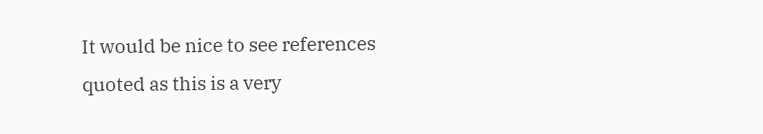It would be nice to see references quoted as this is a very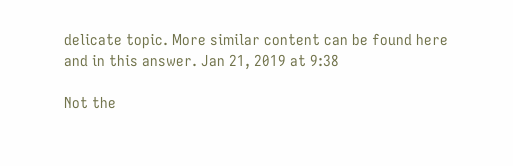delicate topic. More similar content can be found here and in this answer. Jan 21, 2019 at 9:38

Not the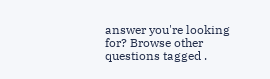answer you're looking for? Browse other questions tagged .